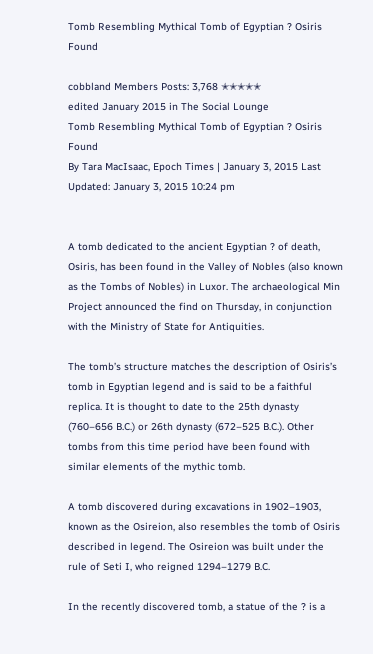Tomb Resembling Mythical Tomb of Egyptian ? Osiris Found

cobbland Members Posts: 3,768 ✭✭✭✭✭
edited January 2015 in The Social Lounge
Tomb Resembling Mythical Tomb of Egyptian ? Osiris Found
By Tara MacIsaac, Epoch Times | January 3, 2015 Last Updated: January 3, 2015 10:24 pm


A tomb dedicated to the ancient Egyptian ? of death, Osiris, has been found in the Valley of Nobles (also known as the Tombs of Nobles) in Luxor. The archaeological Min Project announced the find on Thursday, in conjunction with the Ministry of State for Antiquities.

The tomb’s structure matches the description of Osiris’s tomb in Egyptian legend and is said to be a faithful replica. It is thought to date to the 25th dynasty (760–656 B.C.) or 26th dynasty (672–525 B.C.). Other tombs from this time period have been found with similar elements of the mythic tomb.

A tomb discovered during excavations in 1902–1903, known as the Osireion, also resembles the tomb of Osiris described in legend. The Osireion was built under the rule of Seti I, who reigned 1294–1279 B.C.

In the recently discovered tomb, a statue of the ? is a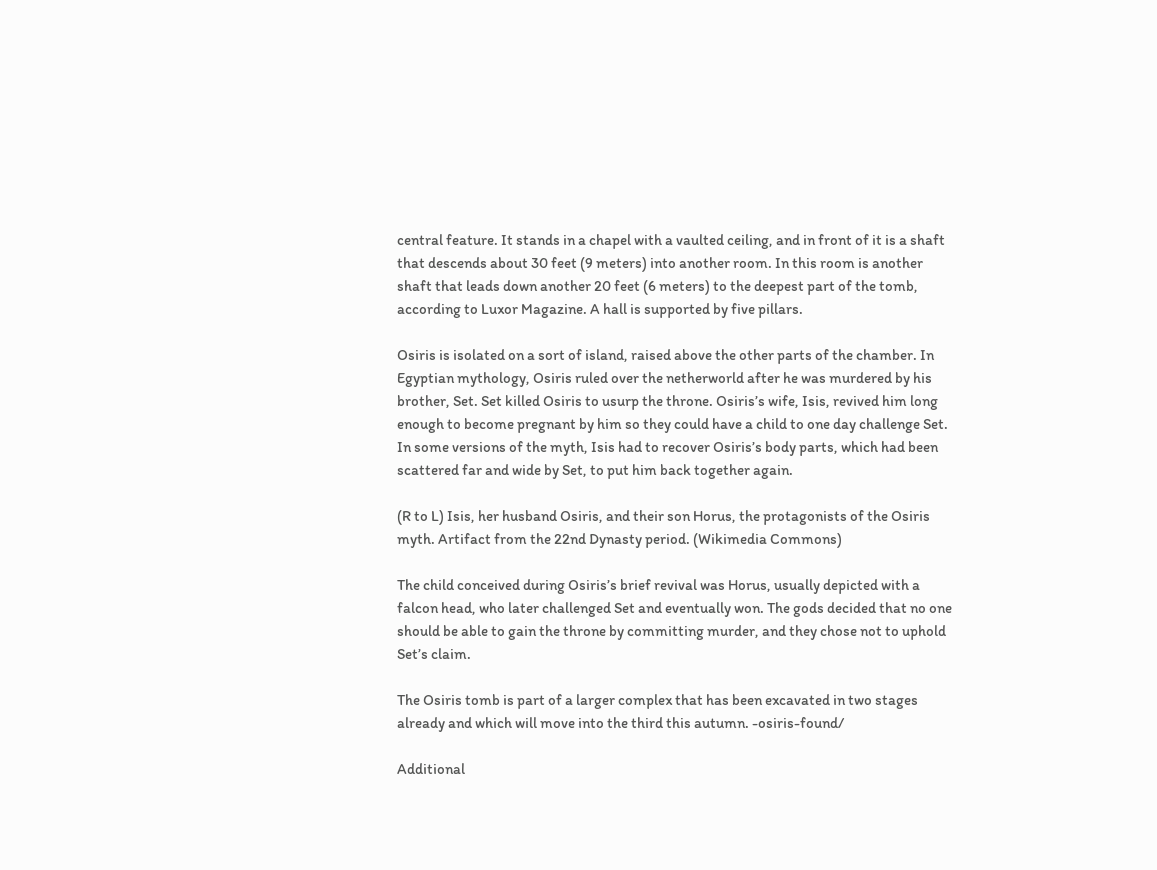central feature. It stands in a chapel with a vaulted ceiling, and in front of it is a shaft that descends about 30 feet (9 meters) into another room. In this room is another shaft that leads down another 20 feet (6 meters) to the deepest part of the tomb, according to Luxor Magazine. A hall is supported by five pillars.

Osiris is isolated on a sort of island, raised above the other parts of the chamber. In Egyptian mythology, Osiris ruled over the netherworld after he was murdered by his brother, Set. Set killed Osiris to usurp the throne. Osiris’s wife, Isis, revived him long enough to become pregnant by him so they could have a child to one day challenge Set. In some versions of the myth, Isis had to recover Osiris’s body parts, which had been scattered far and wide by Set, to put him back together again.

(R to L) Isis, her husband Osiris, and their son Horus, the protagonists of the Osiris myth. Artifact from the 22nd Dynasty period. (Wikimedia Commons)

The child conceived during Osiris’s brief revival was Horus, usually depicted with a falcon head, who later challenged Set and eventually won. The gods decided that no one should be able to gain the throne by committing murder, and they chose not to uphold Set’s claim.

The Osiris tomb is part of a larger complex that has been excavated in two stages already and which will move into the third this autumn. -osiris-found/

Additional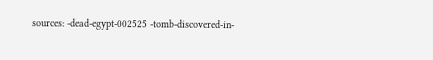sources: -dead-egypt-002525 -tomb-discovered-in-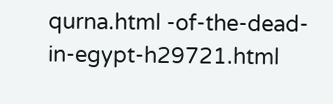qurna.html -of-the-dead-in-egypt-h29721.html